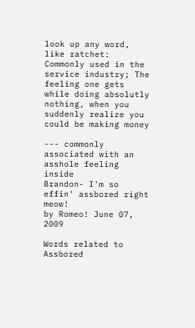look up any word, like ratchet:
Commonly used in the service industry; The feeling one gets while doing absolutly nothing, when you suddenly realize you could be making money

--- commonly associated with an asshole feeling inside
Brandon- I'm so effin' assbored right meow!
by Romeo! June 07, 2009

Words related to Assbored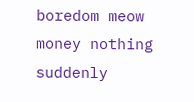boredom meow money nothing suddenly